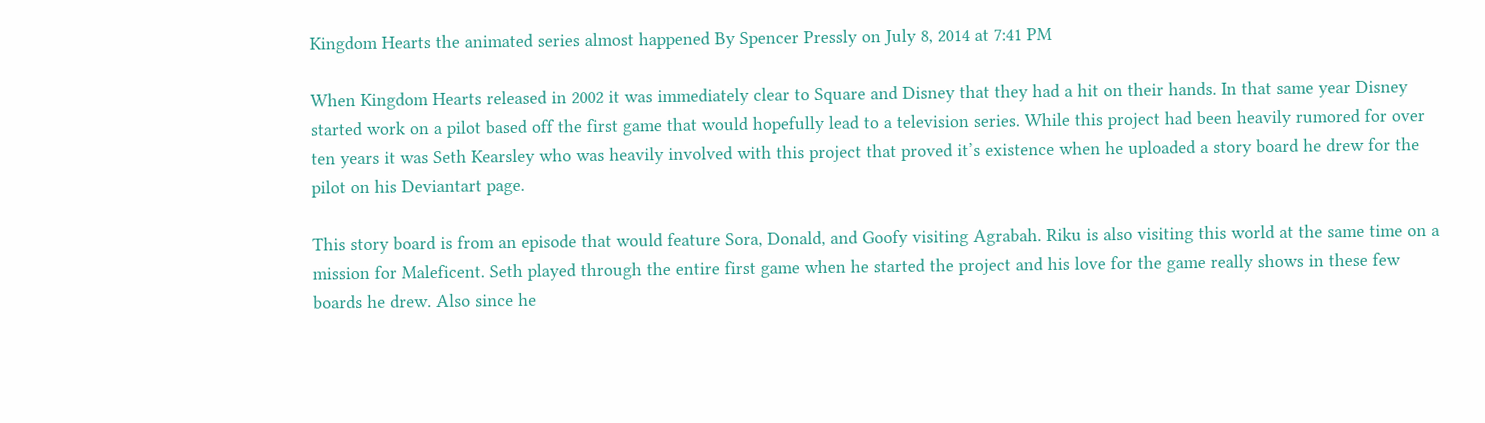Kingdom Hearts the animated series almost happened By Spencer Pressly on July 8, 2014 at 7:41 PM

When Kingdom Hearts released in 2002 it was immediately clear to Square and Disney that they had a hit on their hands. In that same year Disney started work on a pilot based off the first game that would hopefully lead to a television series. While this project had been heavily rumored for over ten years it was Seth Kearsley who was heavily involved with this project that proved it’s existence when he uploaded a story board he drew for the pilot on his Deviantart page.

This story board is from an episode that would feature Sora, Donald, and Goofy visiting Agrabah. Riku is also visiting this world at the same time on a mission for Maleficent. Seth played through the entire first game when he started the project and his love for the game really shows in these few boards he drew. Also since he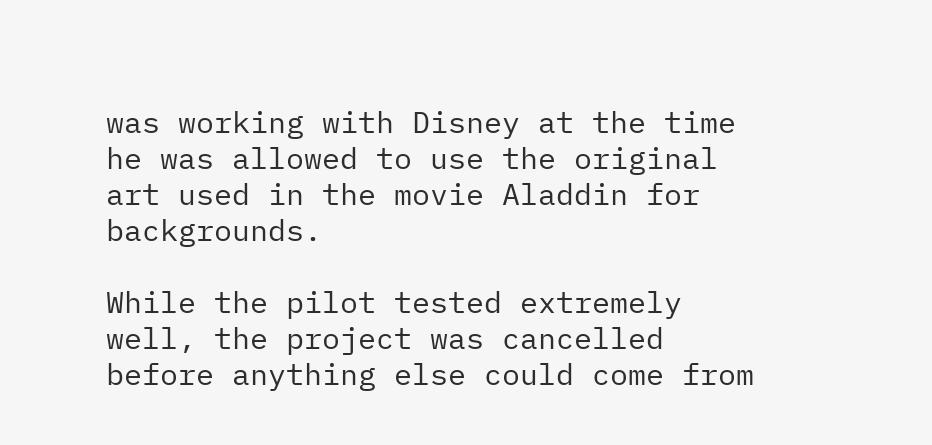was working with Disney at the time he was allowed to use the original art used in the movie Aladdin for backgrounds.

While the pilot tested extremely well, the project was cancelled before anything else could come from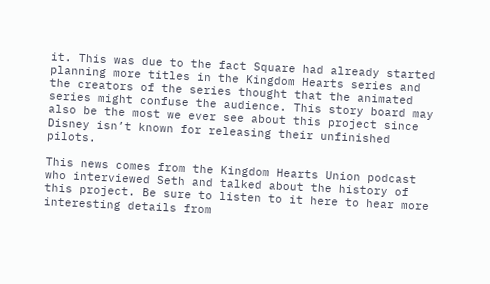it. This was due to the fact Square had already started planning more titles in the Kingdom Hearts series and the creators of the series thought that the animated series might confuse the audience. This story board may also be the most we ever see about this project since Disney isn’t known for releasing their unfinished pilots.

This news comes from the Kingdom Hearts Union podcast who interviewed Seth and talked about the history of this project. Be sure to listen to it here to hear more interesting details from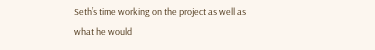Seth’s time working on the project as well as what he would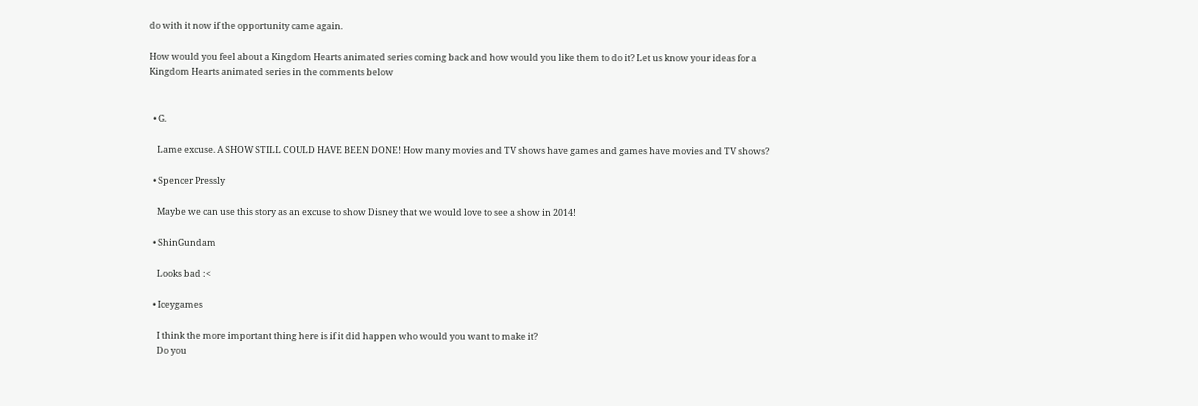do with it now if the opportunity came again.

How would you feel about a Kingdom Hearts animated series coming back and how would you like them to do it? Let us know your ideas for a Kingdom Hearts animated series in the comments below


  • G.

    Lame excuse. A SHOW STILL COULD HAVE BEEN DONE! How many movies and TV shows have games and games have movies and TV shows?

  • Spencer Pressly

    Maybe we can use this story as an excuse to show Disney that we would love to see a show in 2014!

  • ShinGundam

    Looks bad :<

  • Iceygames

    I think the more important thing here is if it did happen who would you want to make it?
    Do you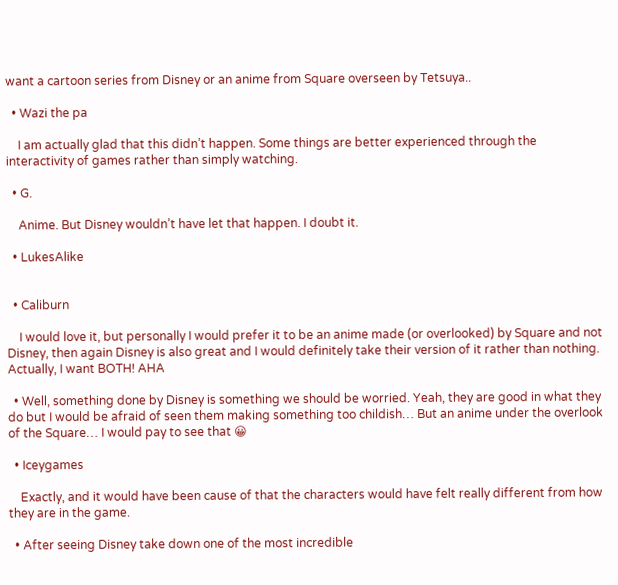want a cartoon series from Disney or an anime from Square overseen by Tetsuya..

  • Wazi the pa

    I am actually glad that this didn’t happen. Some things are better experienced through the interactivity of games rather than simply watching.

  • G.

    Anime. But Disney wouldn’t have let that happen. I doubt it.

  • LukesAlike


  • Caliburn

    I would love it, but personally I would prefer it to be an anime made (or overlooked) by Square and not Disney, then again Disney is also great and I would definitely take their version of it rather than nothing. Actually, I want BOTH! AHA

  • Well, something done by Disney is something we should be worried. Yeah, they are good in what they do but I would be afraid of seen them making something too childish… But an anime under the overlook of the Square… I would pay to see that 😀

  • Iceygames

    Exactly, and it would have been cause of that the characters would have felt really different from how they are in the game.

  • After seeing Disney take down one of the most incredible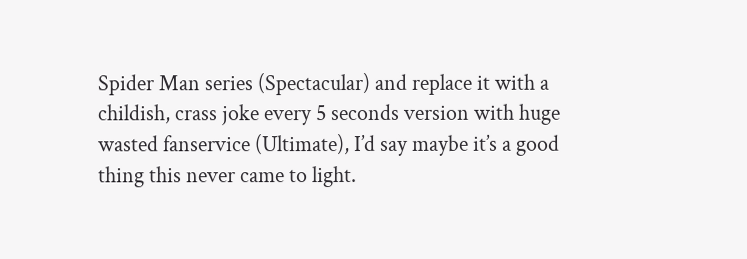Spider Man series (Spectacular) and replace it with a childish, crass joke every 5 seconds version with huge wasted fanservice (Ultimate), I’d say maybe it’s a good thing this never came to light.